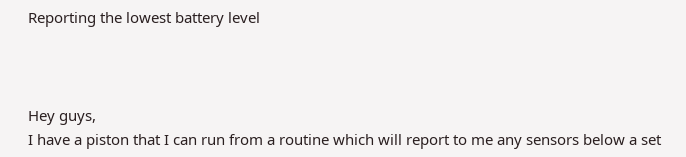Reporting the lowest battery level



Hey guys,
I have a piston that I can run from a routine which will report to me any sensors below a set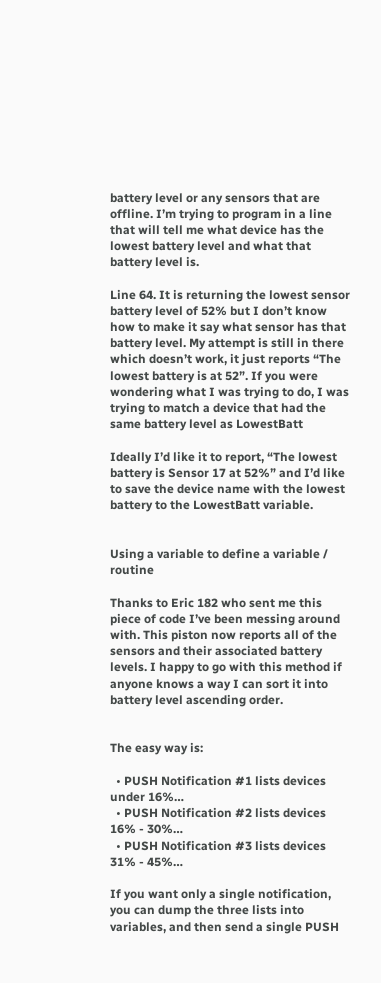battery level or any sensors that are offline. I’m trying to program in a line that will tell me what device has the lowest battery level and what that battery level is.

Line 64. It is returning the lowest sensor battery level of 52% but I don’t know how to make it say what sensor has that battery level. My attempt is still in there which doesn’t work, it just reports “The lowest battery is at 52”. If you were wondering what I was trying to do, I was trying to match a device that had the same battery level as LowestBatt

Ideally I’d like it to report, “The lowest battery is Sensor 17 at 52%” and I’d like to save the device name with the lowest battery to the LowestBatt variable.


Using a variable to define a variable / routine

Thanks to Eric 182 who sent me this piece of code I’ve been messing around with. This piston now reports all of the sensors and their associated battery levels. I happy to go with this method if anyone knows a way I can sort it into battery level ascending order.


The easy way is:

  • PUSH Notification #1 lists devices under 16%…
  • PUSH Notification #2 lists devices 16% - 30%…
  • PUSH Notification #3 lists devices 31% - 45%…

If you want only a single notification, you can dump the three lists into variables, and then send a single PUSH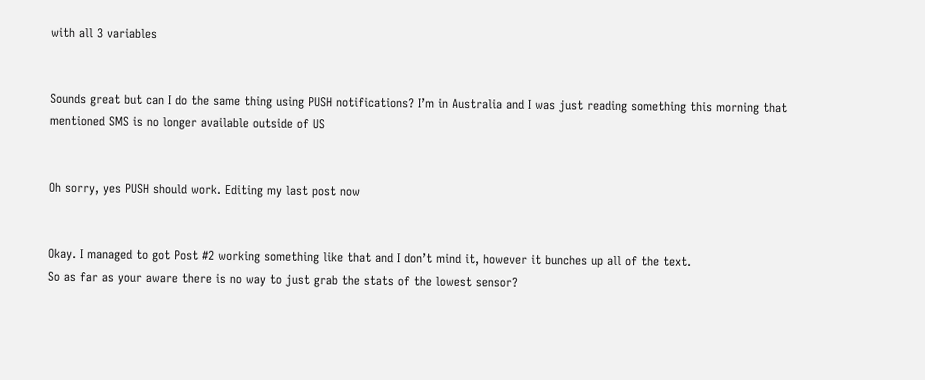with all 3 variables


Sounds great but can I do the same thing using PUSH notifications? I’m in Australia and I was just reading something this morning that mentioned SMS is no longer available outside of US


Oh sorry, yes PUSH should work. Editing my last post now


Okay. I managed to got Post #2 working something like that and I don’t mind it, however it bunches up all of the text.
So as far as your aware there is no way to just grab the stats of the lowest sensor?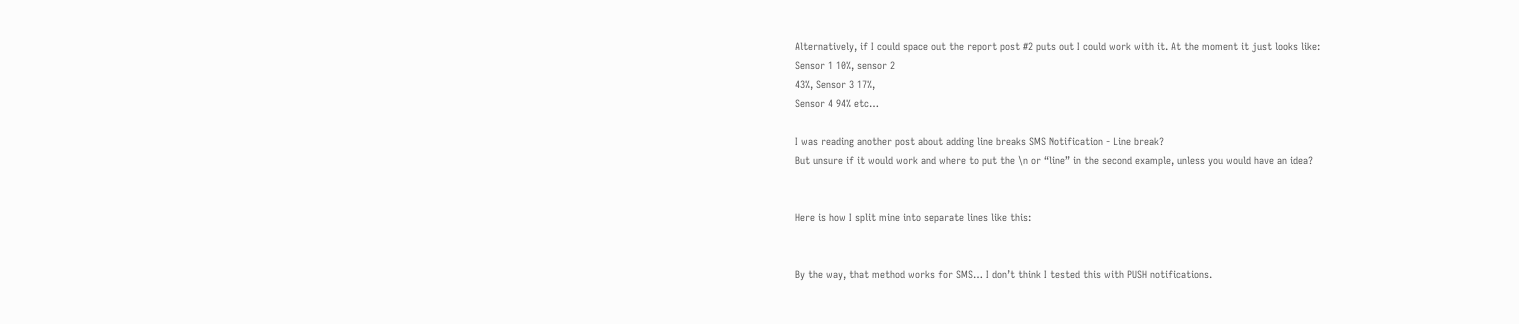Alternatively, if I could space out the report post #2 puts out I could work with it. At the moment it just looks like:
Sensor 1 10%, sensor 2
43%, Sensor 3 17%,
Sensor 4 94% etc…

I was reading another post about adding line breaks SMS Notification - Line break?
But unsure if it would work and where to put the \n or “line” in the second example, unless you would have an idea?


Here is how I split mine into separate lines like this:


By the way, that method works for SMS… I don’t think I tested this with PUSH notifications.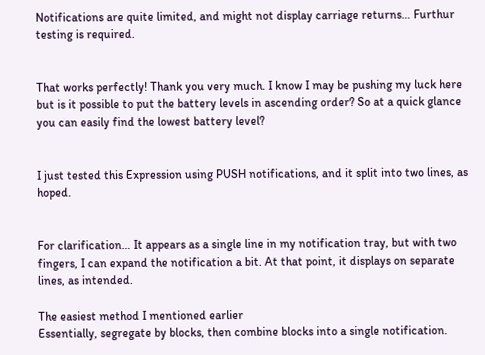Notifications are quite limited, and might not display carriage returns… Furthur testing is required.


That works perfectly! Thank you very much. I know I may be pushing my luck here but is it possible to put the battery levels in ascending order? So at a quick glance you can easily find the lowest battery level?


I just tested this Expression using PUSH notifications, and it split into two lines, as hoped.


For clarification… It appears as a single line in my notification tray, but with two fingers, I can expand the notification a bit. At that point, it displays on separate lines, as intended.

The easiest method I mentioned earlier
Essentially, segregate by blocks, then combine blocks into a single notification.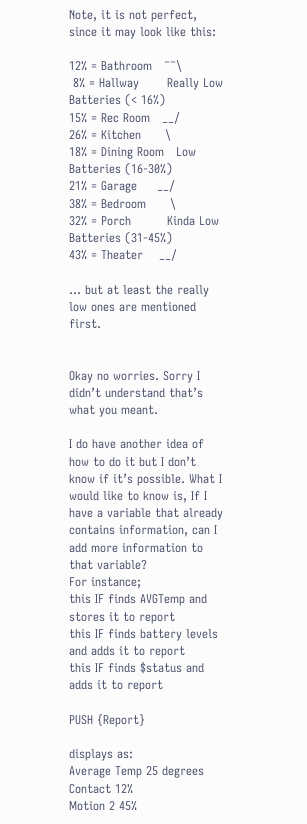Note, it is not perfect, since it may look like this:

12% = Bathroom   ¯¯\
 8% = Hallway       Really Low Batteries (< 16%)
15% = Rec Room   __/
26% = Kitchen      \
18% = Dining Room   Low Batteries (16-30%)
21% = Garage     __/
38% = Bedroom      \
32% = Porch         Kinda Low Batteries (31-45%)
43% = Theater    __/

… but at least the really low ones are mentioned first.


Okay no worries. Sorry I didn’t understand that’s what you meant.

I do have another idea of how to do it but I don’t know if it’s possible. What I would like to know is, If I have a variable that already contains information, can I add more information to that variable?
For instance;
this IF finds AVGTemp and stores it to report
this IF finds battery levels and adds it to report
this IF finds $status and adds it to report

PUSH {Report}

displays as:
Average Temp 25 degrees
Contact 12%
Motion 2 45%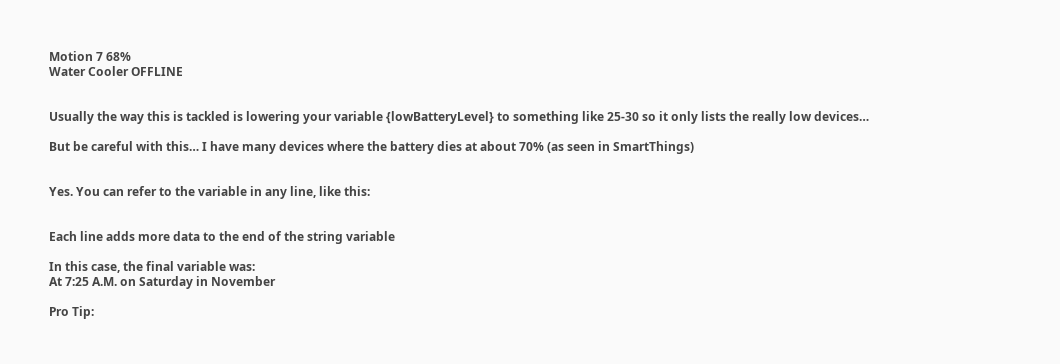Motion 7 68%
Water Cooler OFFLINE


Usually the way this is tackled is lowering your variable {lowBatteryLevel} to something like 25-30 so it only lists the really low devices…

But be careful with this… I have many devices where the battery dies at about 70% (as seen in SmartThings)


Yes. You can refer to the variable in any line, like this:


Each line adds more data to the end of the string variable

In this case, the final variable was:
At 7:25 A.M. on Saturday in November

Pro Tip: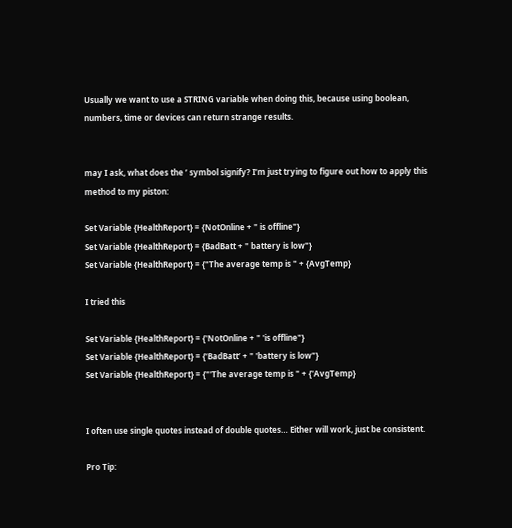Usually we want to use a STRING variable when doing this, because using boolean, numbers, time or devices can return strange results.


may I ask, what does the ’ symbol signify? I’m just trying to figure out how to apply this method to my piston:

Set Variable {HealthReport} = {NotOnline + " is offline"}
Set Variable {HealthReport} = {BadBatt + " battery is low"}
Set Variable {HealthReport} = {"The average temp is " + {AvgTemp}

I tried this

Set Variable {HealthReport} = {'NotOnline + " 'is offline"}
Set Variable {HealthReport} = {‘BadBatt’ + " 'battery is low"}
Set Variable {HealthReport} = {"'The average temp is " + {'AvgTemp}


I often use single quotes instead of double quotes… Either will work, just be consistent.

Pro Tip: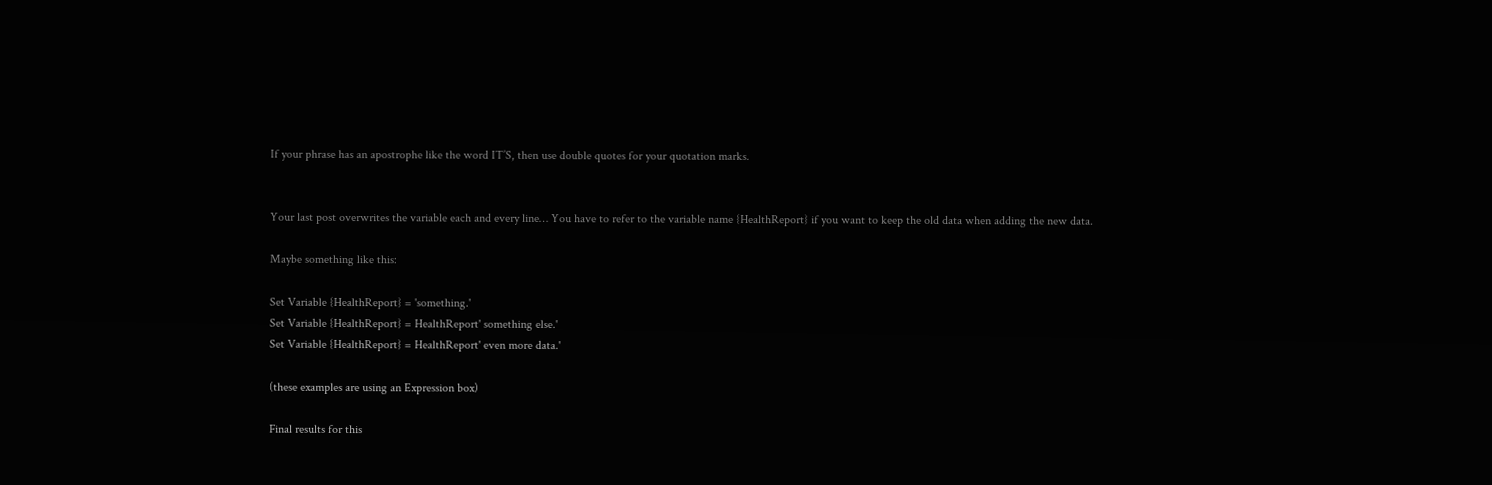If your phrase has an apostrophe like the word IT’S, then use double quotes for your quotation marks.


Your last post overwrites the variable each and every line… You have to refer to the variable name {HealthReport} if you want to keep the old data when adding the new data.

Maybe something like this:

Set Variable {HealthReport} = 'something.'
Set Variable {HealthReport} = HealthReport' something else.'
Set Variable {HealthReport} = HealthReport' even more data.'

(these examples are using an Expression box)

Final results for this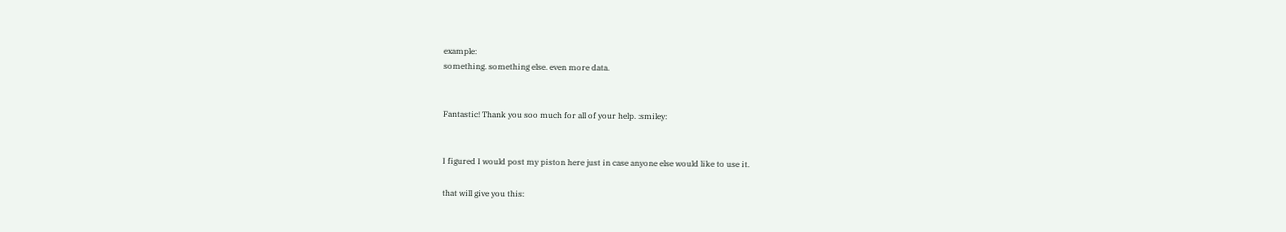example:
something. something else. even more data.


Fantastic! Thank you soo much for all of your help. :smiley:


I figured I would post my piston here just in case anyone else would like to use it.

that will give you this: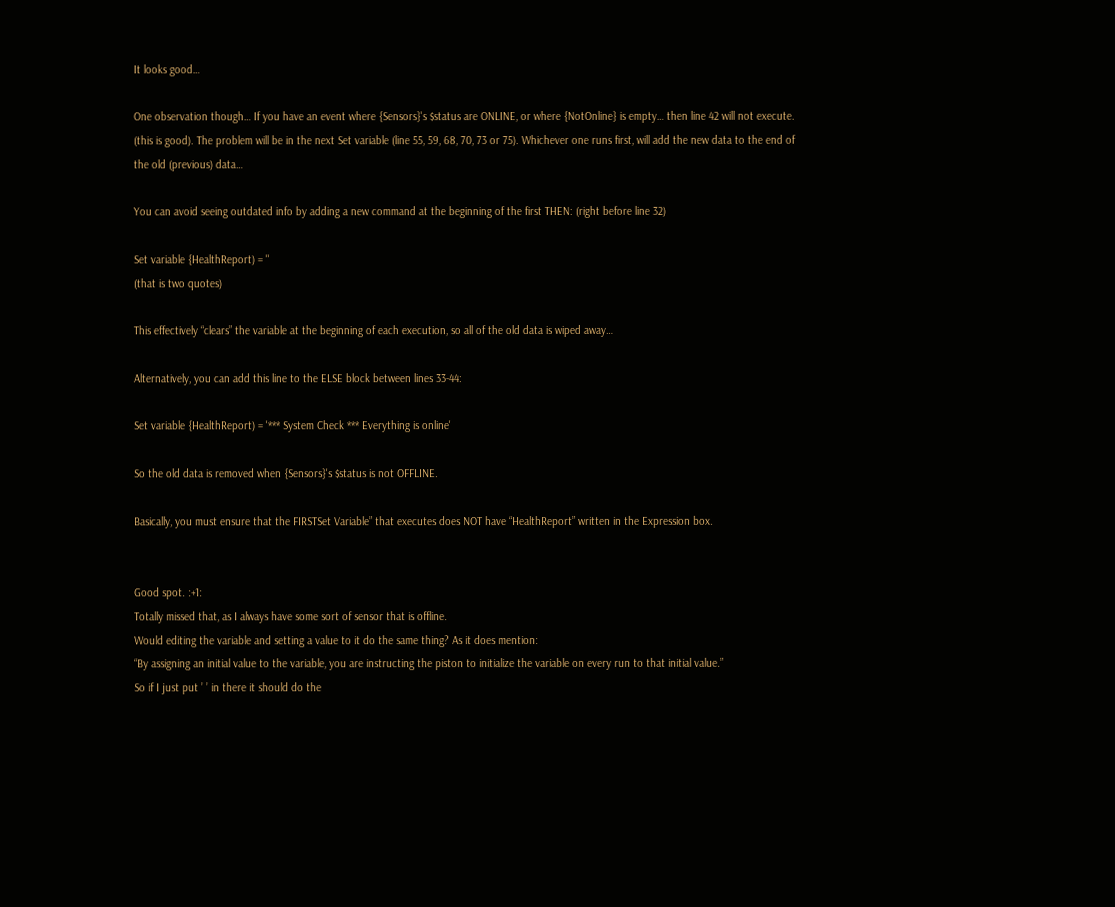It looks good…

One observation though… If you have an event where {Sensors}'s $status are ONLINE, or where {NotOnline} is empty… then line 42 will not execute. (this is good). The problem will be in the next Set variable (line 55, 59, 68, 70, 73 or 75). Whichever one runs first, will add the new data to the end of the old (previous) data…

You can avoid seeing outdated info by adding a new command at the beginning of the first THEN: (right before line 32)

Set variable {HealthReport) = ''
(that is two quotes)

This effectively “clears” the variable at the beginning of each execution, so all of the old data is wiped away…

Alternatively, you can add this line to the ELSE block between lines 33-44:

Set variable {HealthReport) = '*** System Check *** Everything is online'

So the old data is removed when {Sensors}'s $status is not OFFLINE.

Basically, you must ensure that the FIRSTSet Variable” that executes does NOT have “HealthReport” written in the Expression box.


Good spot. :+1:
Totally missed that, as I always have some sort of sensor that is offline.
Would editing the variable and setting a value to it do the same thing? As it does mention:
“By assigning an initial value to the variable, you are instructing the piston to initialize the variable on every run to that initial value.”
So if I just put ’ ’ in there it should do the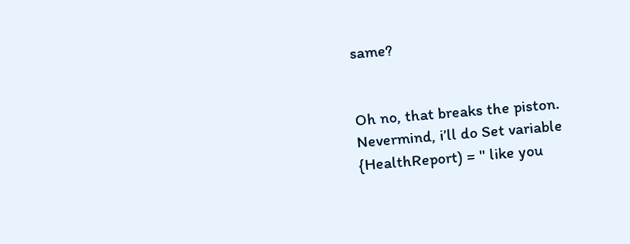same?


Oh no, that breaks the piston. Nevermind, i’ll do Set variable {HealthReport) = '' like you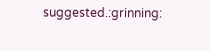suggested.:grinning: